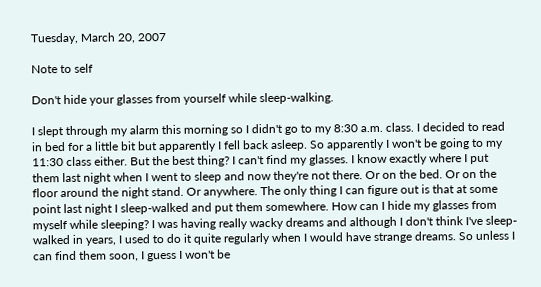Tuesday, March 20, 2007

Note to self

Don't hide your glasses from yourself while sleep-walking.

I slept through my alarm this morning so I didn't go to my 8:30 a.m. class. I decided to read in bed for a little bit but apparently I fell back asleep. So apparently I won't be going to my 11:30 class either. But the best thing? I can't find my glasses. I know exactly where I put them last night when I went to sleep and now they're not there. Or on the bed. Or on the floor around the night stand. Or anywhere. The only thing I can figure out is that at some point last night I sleep-walked and put them somewhere. How can I hide my glasses from myself while sleeping? I was having really wacky dreams and although I don't think I've sleep-walked in years, I used to do it quite regularly when I would have strange dreams. So unless I can find them soon, I guess I won't be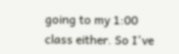going to my 1:00 class either. So I've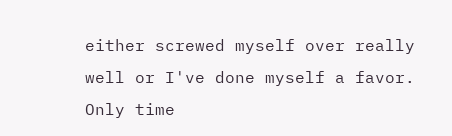either screwed myself over really well or I've done myself a favor. Only time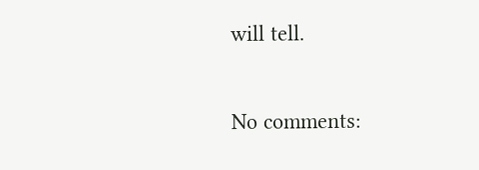will tell.

No comments: